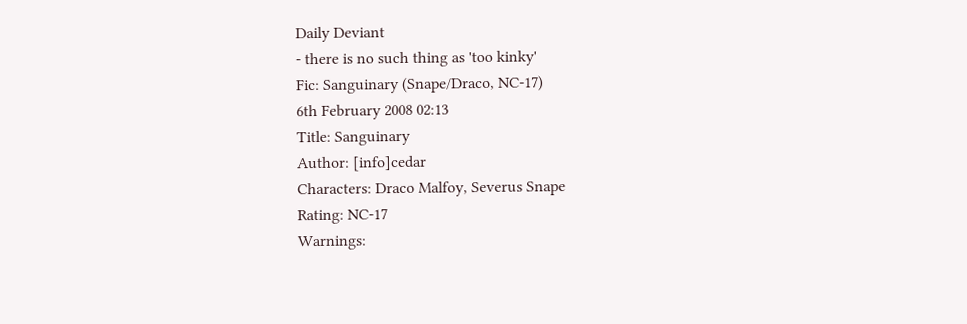Daily Deviant
- there is no such thing as 'too kinky'
Fic: Sanguinary (Snape/Draco, NC-17)
6th February 2008 02:13
Title: Sanguinary
Author: [info]cedar
Characters: Draco Malfoy, Severus Snape
Rating: NC-17
Warnings: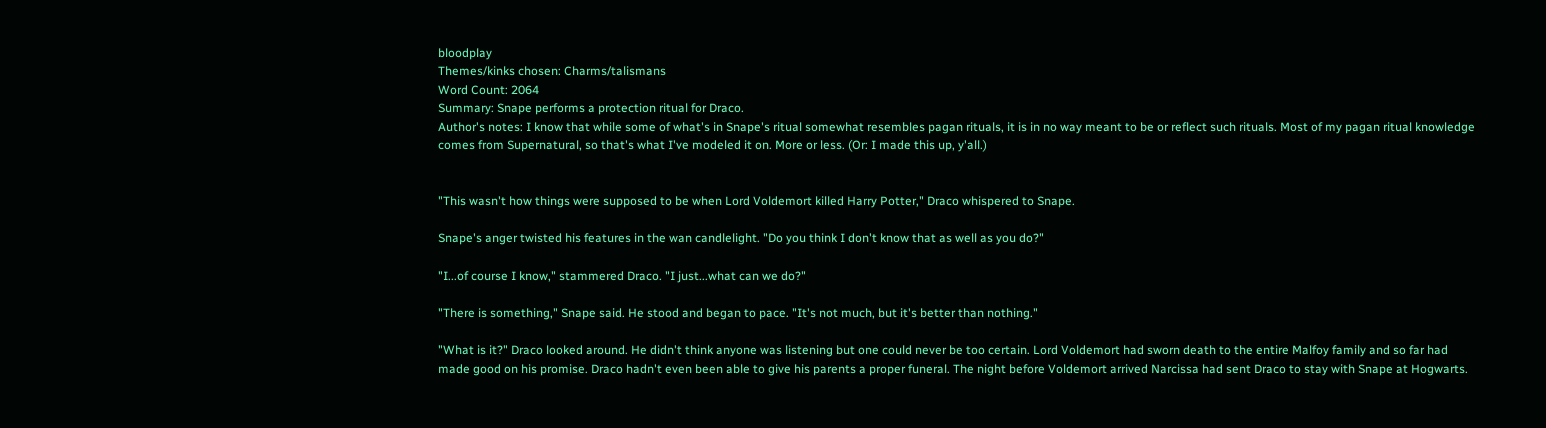bloodplay
Themes/kinks chosen: Charms/talismans
Word Count: 2064
Summary: Snape performs a protection ritual for Draco.
Author's notes: I know that while some of what's in Snape's ritual somewhat resembles pagan rituals, it is in no way meant to be or reflect such rituals. Most of my pagan ritual knowledge comes from Supernatural, so that's what I've modeled it on. More or less. (Or: I made this up, y'all.)


"This wasn't how things were supposed to be when Lord Voldemort killed Harry Potter," Draco whispered to Snape.

Snape's anger twisted his features in the wan candlelight. "Do you think I don't know that as well as you do?"

"I...of course I know," stammered Draco. "I just...what can we do?"

"There is something," Snape said. He stood and began to pace. "It's not much, but it's better than nothing."

"What is it?" Draco looked around. He didn't think anyone was listening but one could never be too certain. Lord Voldemort had sworn death to the entire Malfoy family and so far had made good on his promise. Draco hadn't even been able to give his parents a proper funeral. The night before Voldemort arrived Narcissa had sent Draco to stay with Snape at Hogwarts.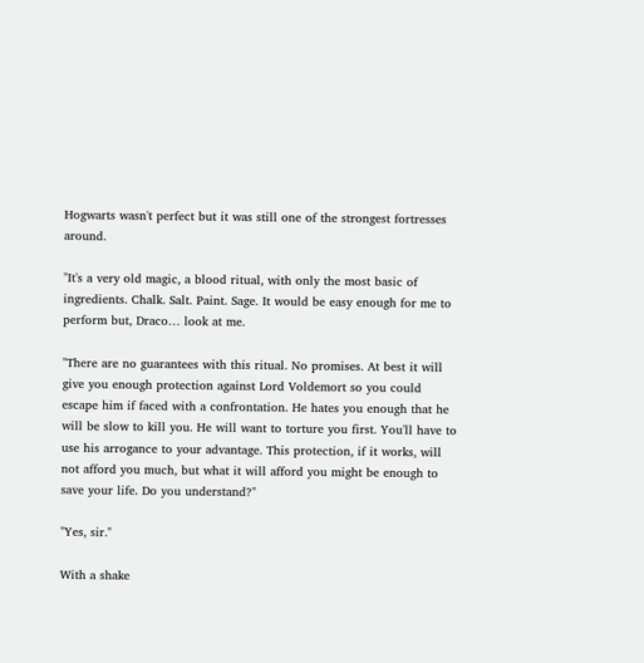Hogwarts wasn't perfect but it was still one of the strongest fortresses around.

"It's a very old magic, a blood ritual, with only the most basic of ingredients. Chalk. Salt. Paint. Sage. It would be easy enough for me to perform but, Draco… look at me.

"There are no guarantees with this ritual. No promises. At best it will give you enough protection against Lord Voldemort so you could escape him if faced with a confrontation. He hates you enough that he will be slow to kill you. He will want to torture you first. You'll have to use his arrogance to your advantage. This protection, if it works, will not afford you much, but what it will afford you might be enough to save your life. Do you understand?"

"Yes, sir."

With a shake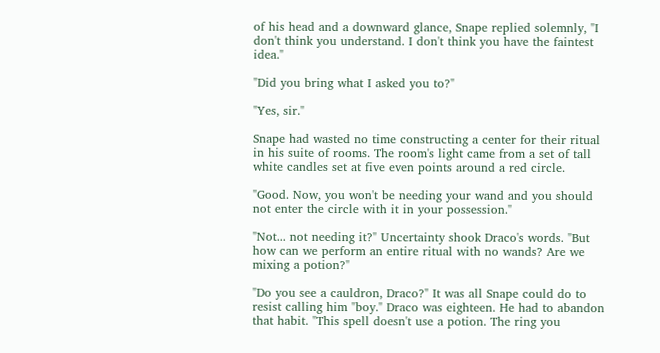of his head and a downward glance, Snape replied solemnly, "I don't think you understand. I don't think you have the faintest idea."

"Did you bring what I asked you to?"

"Yes, sir."

Snape had wasted no time constructing a center for their ritual in his suite of rooms. The room's light came from a set of tall white candles set at five even points around a red circle.

"Good. Now, you won't be needing your wand and you should not enter the circle with it in your possession."

"Not... not needing it?" Uncertainty shook Draco's words. "But how can we perform an entire ritual with no wands? Are we mixing a potion?"

"Do you see a cauldron, Draco?" It was all Snape could do to resist calling him "boy." Draco was eighteen. He had to abandon that habit. "This spell doesn't use a potion. The ring you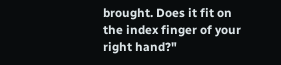brought. Does it fit on the index finger of your right hand?"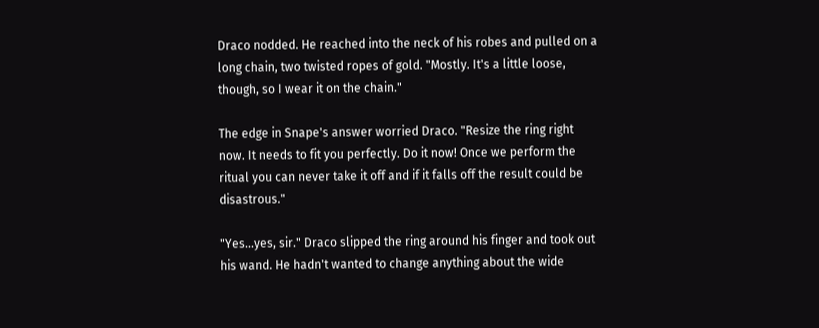Draco nodded. He reached into the neck of his robes and pulled on a long chain, two twisted ropes of gold. "Mostly. It's a little loose, though, so I wear it on the chain."

The edge in Snape's answer worried Draco. "Resize the ring right now. It needs to fit you perfectly. Do it now! Once we perform the ritual you can never take it off and if it falls off the result could be disastrous."

"Yes...yes, sir." Draco slipped the ring around his finger and took out his wand. He hadn't wanted to change anything about the wide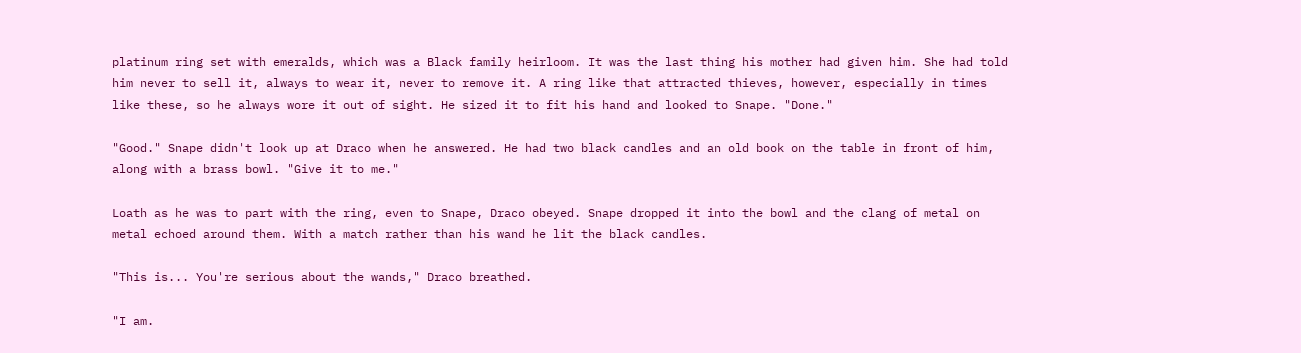platinum ring set with emeralds, which was a Black family heirloom. It was the last thing his mother had given him. She had told him never to sell it, always to wear it, never to remove it. A ring like that attracted thieves, however, especially in times like these, so he always wore it out of sight. He sized it to fit his hand and looked to Snape. "Done."

"Good." Snape didn't look up at Draco when he answered. He had two black candles and an old book on the table in front of him, along with a brass bowl. "Give it to me."

Loath as he was to part with the ring, even to Snape, Draco obeyed. Snape dropped it into the bowl and the clang of metal on metal echoed around them. With a match rather than his wand he lit the black candles.

"This is... You're serious about the wands," Draco breathed.

"I am.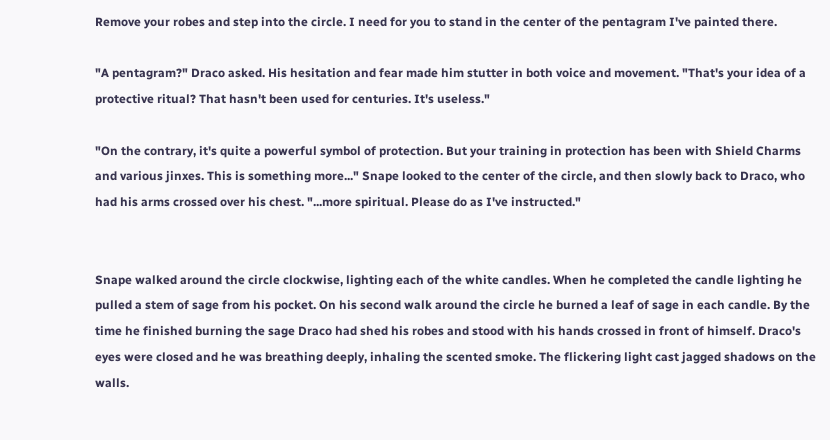Remove your robes and step into the circle. I need for you to stand in the center of the pentagram I've painted there.

"A pentagram?" Draco asked. His hesitation and fear made him stutter in both voice and movement. "That's your idea of a protective ritual? That hasn't been used for centuries. It's useless."

"On the contrary, it's quite a powerful symbol of protection. But your training in protection has been with Shield Charms and various jinxes. This is something more..." Snape looked to the center of the circle, and then slowly back to Draco, who had his arms crossed over his chest. "...more spiritual. Please do as I've instructed."


Snape walked around the circle clockwise, lighting each of the white candles. When he completed the candle lighting he pulled a stem of sage from his pocket. On his second walk around the circle he burned a leaf of sage in each candle. By the time he finished burning the sage Draco had shed his robes and stood with his hands crossed in front of himself. Draco's eyes were closed and he was breathing deeply, inhaling the scented smoke. The flickering light cast jagged shadows on the walls.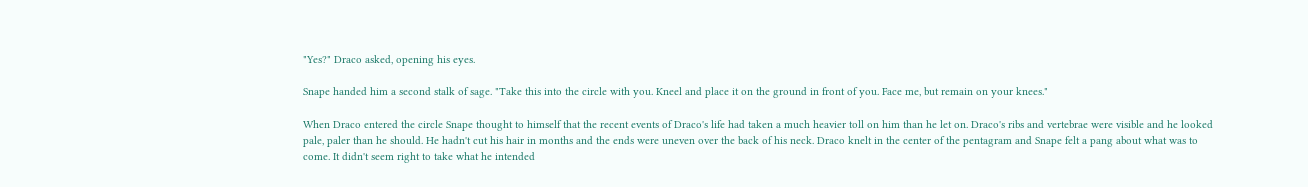"Yes?" Draco asked, opening his eyes.

Snape handed him a second stalk of sage. "Take this into the circle with you. Kneel and place it on the ground in front of you. Face me, but remain on your knees."

When Draco entered the circle Snape thought to himself that the recent events of Draco's life had taken a much heavier toll on him than he let on. Draco's ribs and vertebrae were visible and he looked pale, paler than he should. He hadn't cut his hair in months and the ends were uneven over the back of his neck. Draco knelt in the center of the pentagram and Snape felt a pang about what was to come. It didn't seem right to take what he intended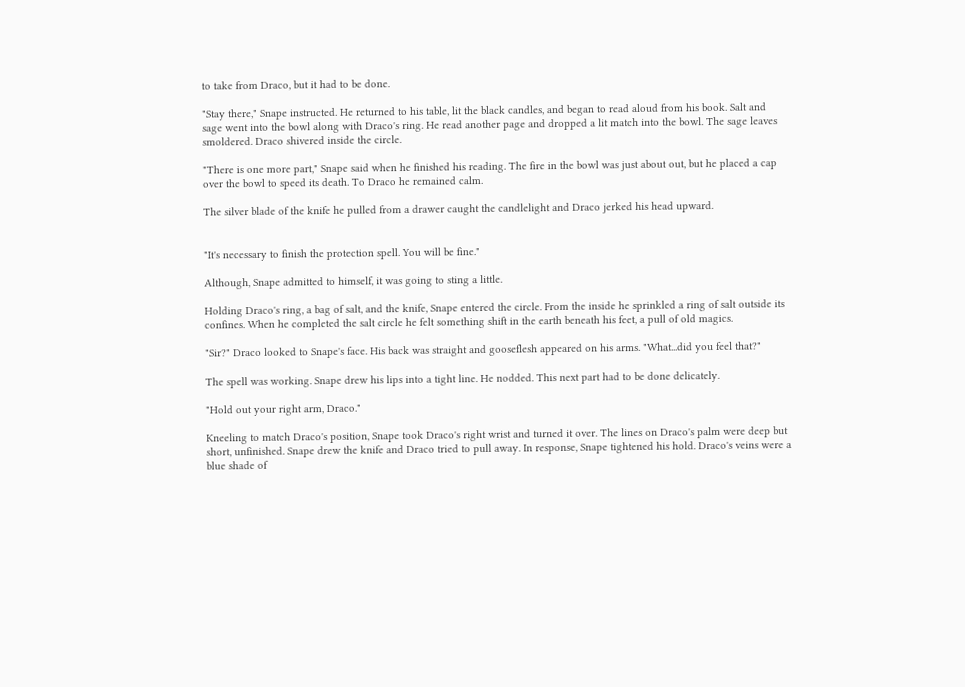to take from Draco, but it had to be done.

"Stay there," Snape instructed. He returned to his table, lit the black candles, and began to read aloud from his book. Salt and sage went into the bowl along with Draco's ring. He read another page and dropped a lit match into the bowl. The sage leaves smoldered. Draco shivered inside the circle.

"There is one more part," Snape said when he finished his reading. The fire in the bowl was just about out, but he placed a cap over the bowl to speed its death. To Draco he remained calm.

The silver blade of the knife he pulled from a drawer caught the candlelight and Draco jerked his head upward.


"It's necessary to finish the protection spell. You will be fine."

Although, Snape admitted to himself, it was going to sting a little.

Holding Draco's ring, a bag of salt, and the knife, Snape entered the circle. From the inside he sprinkled a ring of salt outside its confines. When he completed the salt circle he felt something shift in the earth beneath his feet, a pull of old magics.

"Sir?" Draco looked to Snape's face. His back was straight and gooseflesh appeared on his arms. "What...did you feel that?"

The spell was working. Snape drew his lips into a tight line. He nodded. This next part had to be done delicately.

"Hold out your right arm, Draco."

Kneeling to match Draco's position, Snape took Draco's right wrist and turned it over. The lines on Draco's palm were deep but short, unfinished. Snape drew the knife and Draco tried to pull away. In response, Snape tightened his hold. Draco's veins were a blue shade of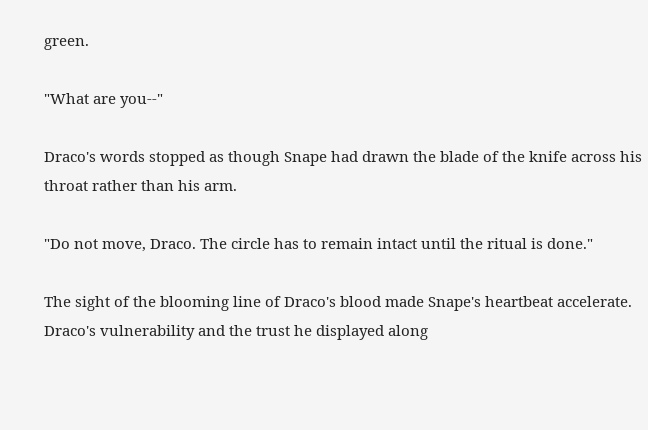green.

"What are you--"

Draco's words stopped as though Snape had drawn the blade of the knife across his throat rather than his arm.

"Do not move, Draco. The circle has to remain intact until the ritual is done."

The sight of the blooming line of Draco's blood made Snape's heartbeat accelerate. Draco's vulnerability and the trust he displayed along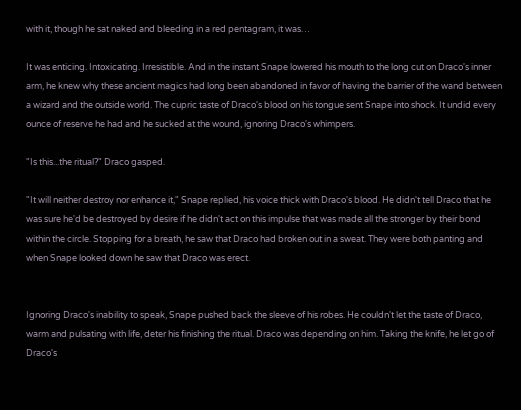with it, though he sat naked and bleeding in a red pentagram, it was…

It was enticing. Intoxicating. Irresistible. And in the instant Snape lowered his mouth to the long cut on Draco's inner arm, he knew why these ancient magics had long been abandoned in favor of having the barrier of the wand between a wizard and the outside world. The cupric taste of Draco's blood on his tongue sent Snape into shock. It undid every ounce of reserve he had and he sucked at the wound, ignoring Draco's whimpers.

"Is this...the ritual?" Draco gasped.

"It will neither destroy nor enhance it," Snape replied, his voice thick with Draco's blood. He didn't tell Draco that he was sure he'd be destroyed by desire if he didn't act on this impulse that was made all the stronger by their bond within the circle. Stopping for a breath, he saw that Draco had broken out in a sweat. They were both panting and when Snape looked down he saw that Draco was erect.


Ignoring Draco's inability to speak, Snape pushed back the sleeve of his robes. He couldn't let the taste of Draco, warm and pulsating with life, deter his finishing the ritual. Draco was depending on him. Taking the knife, he let go of Draco's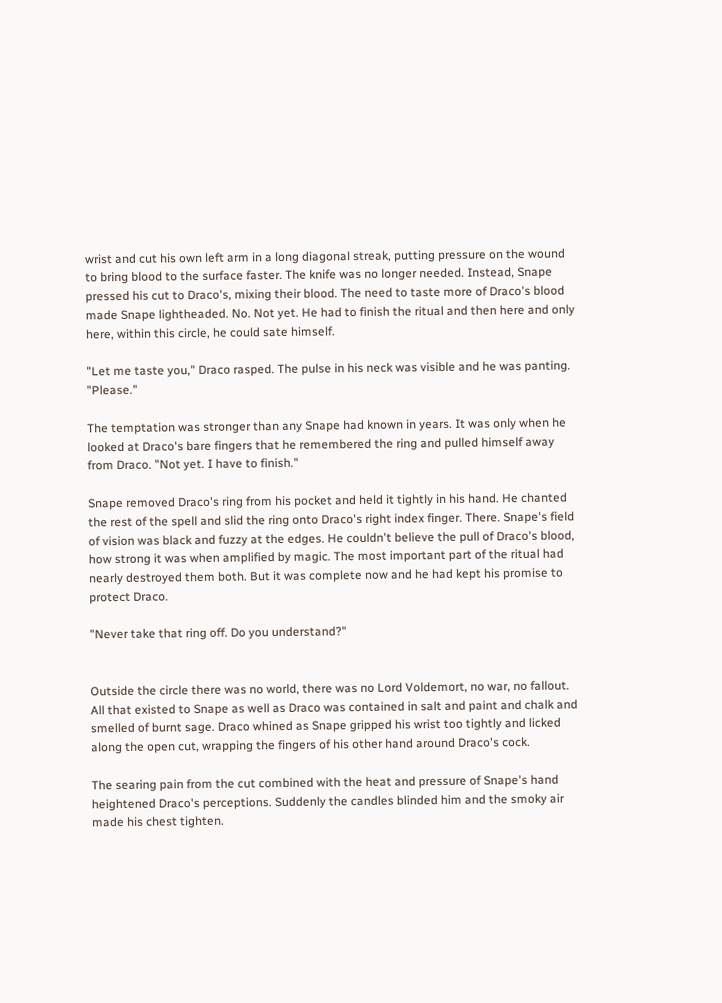wrist and cut his own left arm in a long diagonal streak, putting pressure on the wound to bring blood to the surface faster. The knife was no longer needed. Instead, Snape pressed his cut to Draco's, mixing their blood. The need to taste more of Draco's blood made Snape lightheaded. No. Not yet. He had to finish the ritual and then here and only here, within this circle, he could sate himself.

"Let me taste you," Draco rasped. The pulse in his neck was visible and he was panting. "Please."

The temptation was stronger than any Snape had known in years. It was only when he looked at Draco's bare fingers that he remembered the ring and pulled himself away from Draco. "Not yet. I have to finish."

Snape removed Draco's ring from his pocket and held it tightly in his hand. He chanted the rest of the spell and slid the ring onto Draco's right index finger. There. Snape's field of vision was black and fuzzy at the edges. He couldn't believe the pull of Draco's blood, how strong it was when amplified by magic. The most important part of the ritual had nearly destroyed them both. But it was complete now and he had kept his promise to protect Draco.

"Never take that ring off. Do you understand?"


Outside the circle there was no world, there was no Lord Voldemort, no war, no fallout. All that existed to Snape as well as Draco was contained in salt and paint and chalk and smelled of burnt sage. Draco whined as Snape gripped his wrist too tightly and licked along the open cut, wrapping the fingers of his other hand around Draco's cock.

The searing pain from the cut combined with the heat and pressure of Snape's hand heightened Draco's perceptions. Suddenly the candles blinded him and the smoky air made his chest tighten.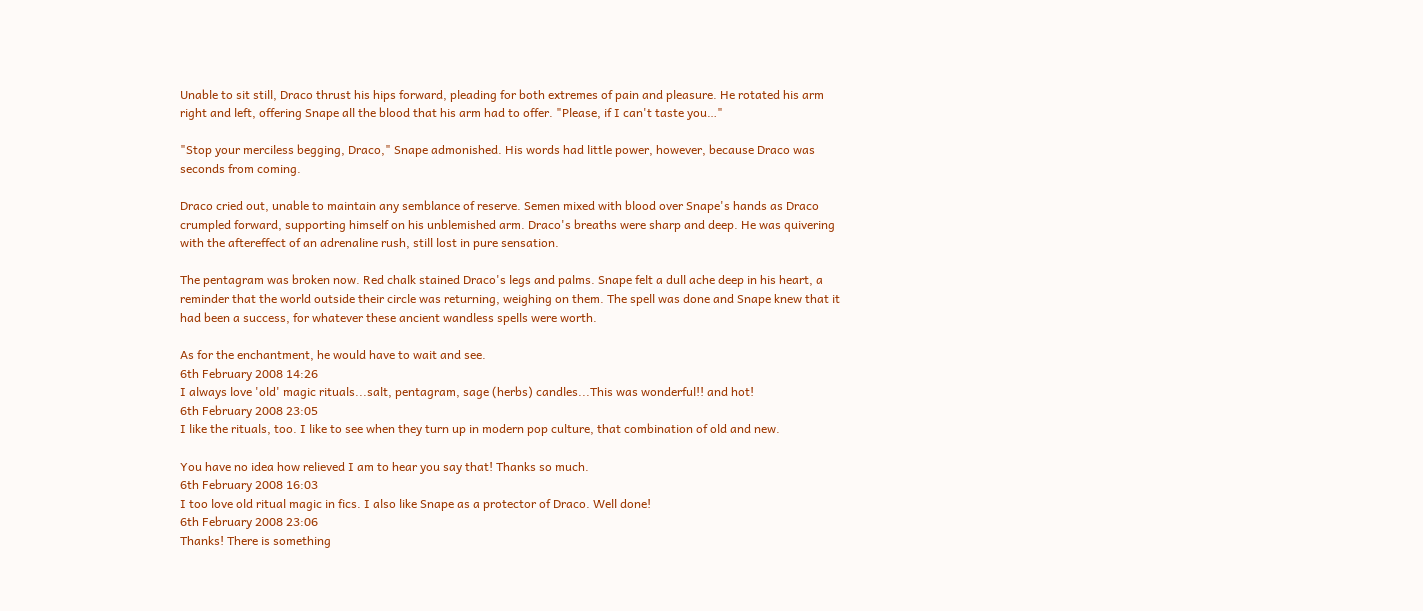Unable to sit still, Draco thrust his hips forward, pleading for both extremes of pain and pleasure. He rotated his arm right and left, offering Snape all the blood that his arm had to offer. "Please, if I can't taste you…"

"Stop your merciless begging, Draco," Snape admonished. His words had little power, however, because Draco was seconds from coming.

Draco cried out, unable to maintain any semblance of reserve. Semen mixed with blood over Snape's hands as Draco crumpled forward, supporting himself on his unblemished arm. Draco's breaths were sharp and deep. He was quivering with the aftereffect of an adrenaline rush, still lost in pure sensation.

The pentagram was broken now. Red chalk stained Draco's legs and palms. Snape felt a dull ache deep in his heart, a reminder that the world outside their circle was returning, weighing on them. The spell was done and Snape knew that it had been a success, for whatever these ancient wandless spells were worth.

As for the enchantment, he would have to wait and see.
6th February 2008 14:26
I always love 'old' magic rituals...salt, pentagram, sage (herbs) candles...This was wonderful!! and hot!
6th February 2008 23:05
I like the rituals, too. I like to see when they turn up in modern pop culture, that combination of old and new.

You have no idea how relieved I am to hear you say that! Thanks so much.
6th February 2008 16:03
I too love old ritual magic in fics. I also like Snape as a protector of Draco. Well done!
6th February 2008 23:06
Thanks! There is something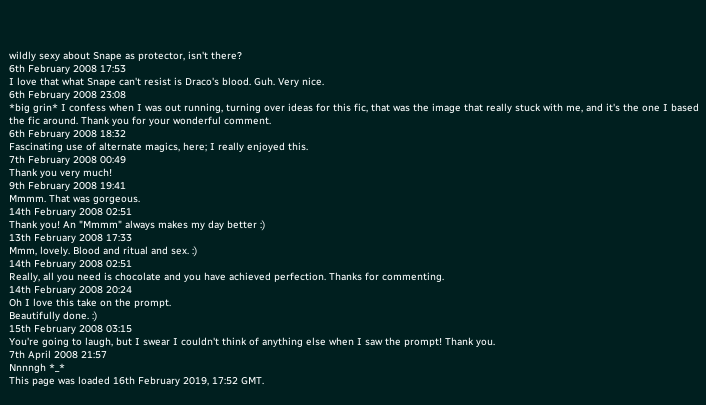wildly sexy about Snape as protector, isn't there?
6th February 2008 17:53
I love that what Snape can't resist is Draco's blood. Guh. Very nice.
6th February 2008 23:08
*big grin* I confess when I was out running, turning over ideas for this fic, that was the image that really stuck with me, and it's the one I based the fic around. Thank you for your wonderful comment.
6th February 2008 18:32
Fascinating use of alternate magics, here; I really enjoyed this.
7th February 2008 00:49
Thank you very much!
9th February 2008 19:41
Mmmm. That was gorgeous.
14th February 2008 02:51
Thank you! An "Mmmm" always makes my day better :)
13th February 2008 17:33
Mmm, lovely. Blood and ritual and sex. :)
14th February 2008 02:51
Really, all you need is chocolate and you have achieved perfection. Thanks for commenting.
14th February 2008 20:24
Oh I love this take on the prompt.
Beautifully done. :)
15th February 2008 03:15
You're going to laugh, but I swear I couldn't think of anything else when I saw the prompt! Thank you.
7th April 2008 21:57
Nnnngh *_*
This page was loaded 16th February 2019, 17:52 GMT.